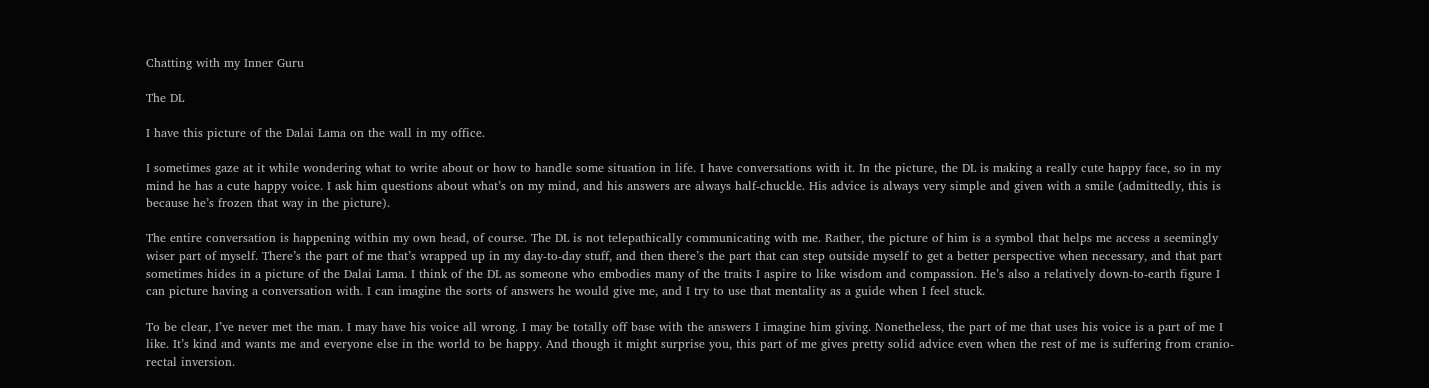Chatting with my Inner Guru

The DL

I have this picture of the Dalai Lama on the wall in my office.

I sometimes gaze at it while wondering what to write about or how to handle some situation in life. I have conversations with it. In the picture, the DL is making a really cute happy face, so in my mind he has a cute happy voice. I ask him questions about what’s on my mind, and his answers are always half-chuckle. His advice is always very simple and given with a smile (admittedly, this is because he’s frozen that way in the picture).

The entire conversation is happening within my own head, of course. The DL is not telepathically communicating with me. Rather, the picture of him is a symbol that helps me access a seemingly wiser part of myself. There’s the part of me that’s wrapped up in my day-to-day stuff, and then there’s the part that can step outside myself to get a better perspective when necessary, and that part sometimes hides in a picture of the Dalai Lama. I think of the DL as someone who embodies many of the traits I aspire to like wisdom and compassion. He’s also a relatively down-to-earth figure I can picture having a conversation with. I can imagine the sorts of answers he would give me, and I try to use that mentality as a guide when I feel stuck.

To be clear, I’ve never met the man. I may have his voice all wrong. I may be totally off base with the answers I imagine him giving. Nonetheless, the part of me that uses his voice is a part of me I like. It’s kind and wants me and everyone else in the world to be happy. And though it might surprise you, this part of me gives pretty solid advice even when the rest of me is suffering from cranio-rectal inversion.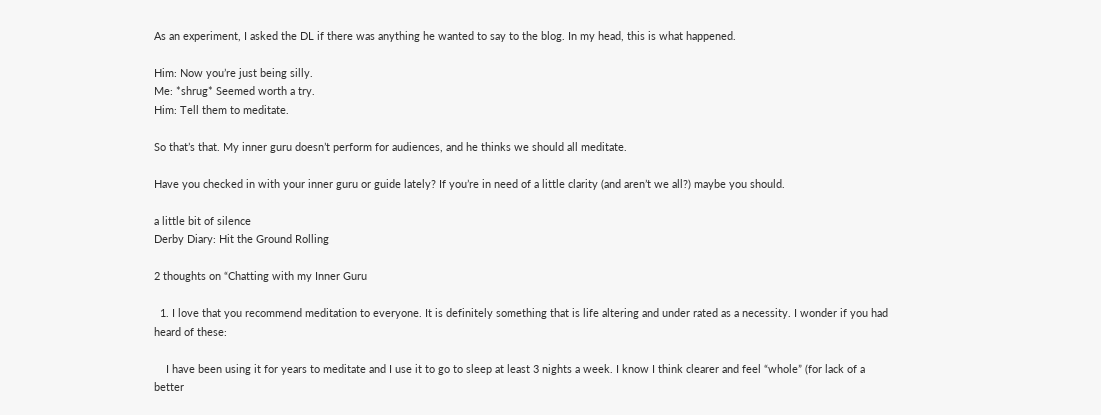As an experiment, I asked the DL if there was anything he wanted to say to the blog. In my head, this is what happened.

Him: Now you’re just being silly.
Me: *shrug* Seemed worth a try.
Him: Tell them to meditate.

So that’s that. My inner guru doesn’t perform for audiences, and he thinks we should all meditate.

Have you checked in with your inner guru or guide lately? If you’re in need of a little clarity (and aren’t we all?) maybe you should.

a little bit of silence
Derby Diary: Hit the Ground Rolling

2 thoughts on “Chatting with my Inner Guru

  1. I love that you recommend meditation to everyone. It is definitely something that is life altering and under rated as a necessity. I wonder if you had heard of these:

    I have been using it for years to meditate and I use it to go to sleep at least 3 nights a week. I know I think clearer and feel “whole” (for lack of a better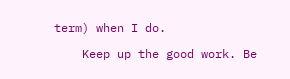term) when I do.

    Keep up the good work. Be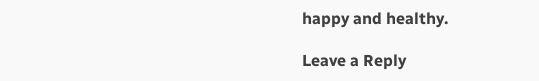happy and healthy.

Leave a Reply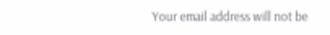Your email address will not be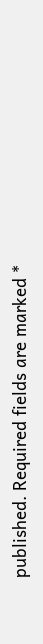published. Required fields are marked *